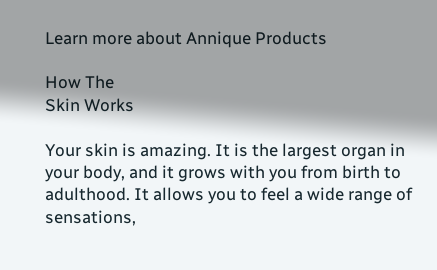Learn more about Annique Products

How The
Skin Works

Your skin is amazing. It is the largest organ in your body, and it grows with you from birth to adulthood. It allows you to feel a wide range of sensations,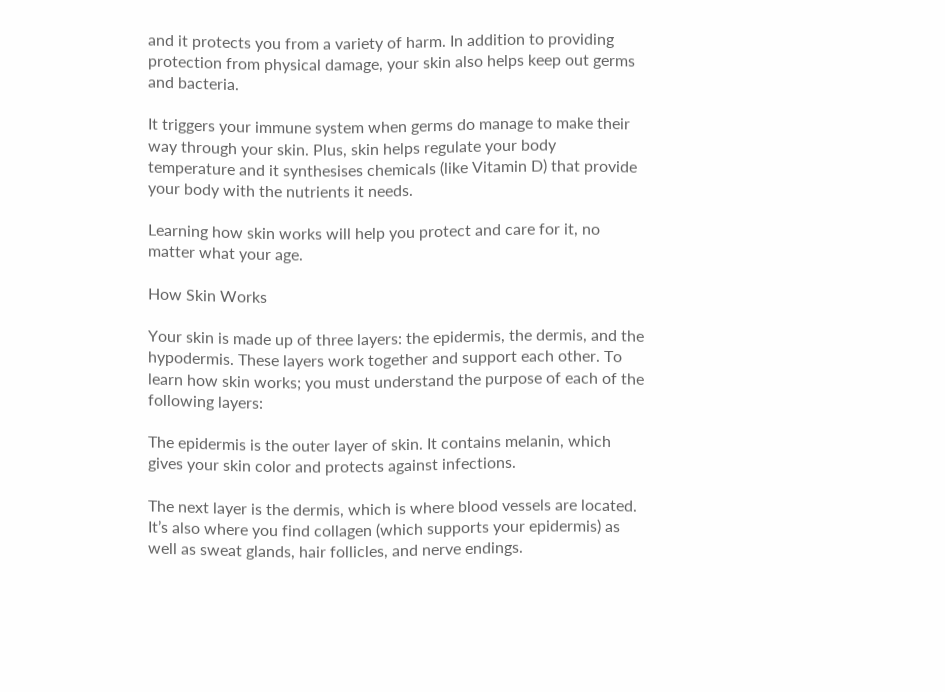and it protects you from a variety of harm. In addition to providing protection from physical damage, your skin also helps keep out germs and bacteria.

It triggers your immune system when germs do manage to make their way through your skin. Plus, skin helps regulate your body temperature and it synthesises chemicals (like Vitamin D) that provide your body with the nutrients it needs.

Learning how skin works will help you protect and care for it, no matter what your age.

How Skin Works

Your skin is made up of three layers: the epidermis, the dermis, and the hypodermis. These layers work together and support each other. To learn how skin works; you must understand the purpose of each of the following layers:

The epidermis is the outer layer of skin. It contains melanin, which gives your skin color and protects against infections.

The next layer is the dermis, which is where blood vessels are located. It’s also where you find collagen (which supports your epidermis) as well as sweat glands, hair follicles, and nerve endings.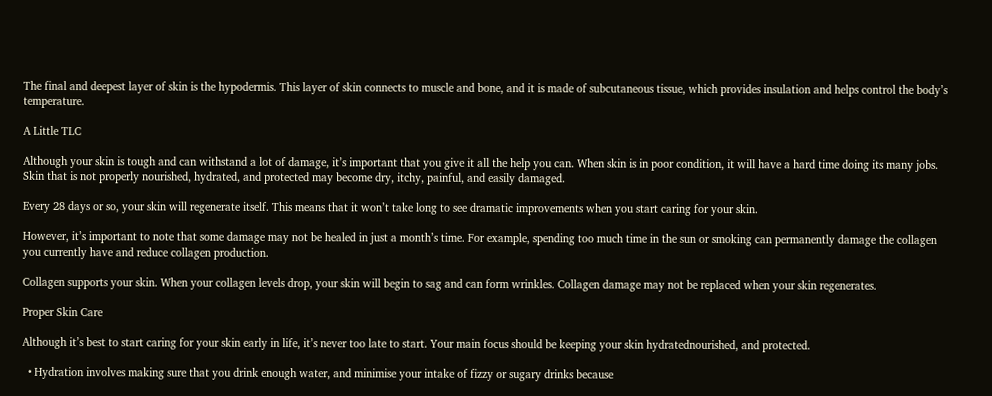The final and deepest layer of skin is the hypodermis. This layer of skin connects to muscle and bone, and it is made of subcutaneous tissue, which provides insulation and helps control the body’s temperature.

A Little TLC

Although your skin is tough and can withstand a lot of damage, it’s important that you give it all the help you can. When skin is in poor condition, it will have a hard time doing its many jobs. Skin that is not properly nourished, hydrated, and protected may become dry, itchy, painful, and easily damaged.

Every 28 days or so, your skin will regenerate itself. This means that it won’t take long to see dramatic improvements when you start caring for your skin.

However, it’s important to note that some damage may not be healed in just a month’s time. For example, spending too much time in the sun or smoking can permanently damage the collagen you currently have and reduce collagen production.

Collagen supports your skin. When your collagen levels drop, your skin will begin to sag and can form wrinkles. Collagen damage may not be replaced when your skin regenerates.

Proper Skin Care

Although it’s best to start caring for your skin early in life, it’s never too late to start. Your main focus should be keeping your skin hydratednourished, and protected.

  • Hydration involves making sure that you drink enough water, and minimise your intake of fizzy or sugary drinks because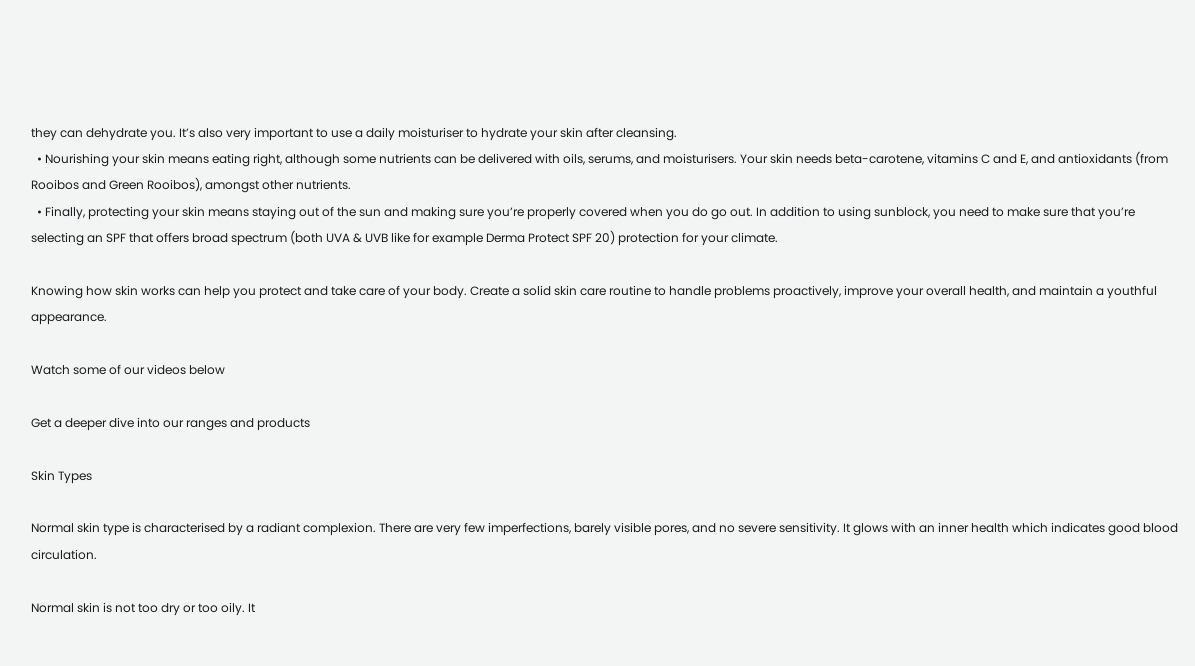they can dehydrate you. It’s also very important to use a daily moisturiser to hydrate your skin after cleansing.
  • Nourishing your skin means eating right, although some nutrients can be delivered with oils, serums, and moisturisers. Your skin needs beta-carotene, vitamins C and E, and antioxidants (from Rooibos and Green Rooibos), amongst other nutrients.
  • Finally, protecting your skin means staying out of the sun and making sure you’re properly covered when you do go out. In addition to using sunblock, you need to make sure that you’re selecting an SPF that offers broad spectrum (both UVA & UVB like for example Derma Protect SPF 20) protection for your climate.

Knowing how skin works can help you protect and take care of your body. Create a solid skin care routine to handle problems proactively, improve your overall health, and maintain a youthful appearance.

Watch some of our videos below

Get a deeper dive into our ranges and products

Skin Types

Normal skin type is characterised by a radiant complexion. There are very few imperfections, barely visible pores, and no severe sensitivity. It glows with an inner health which indicates good blood circulation.

Normal skin is not too dry or too oily. It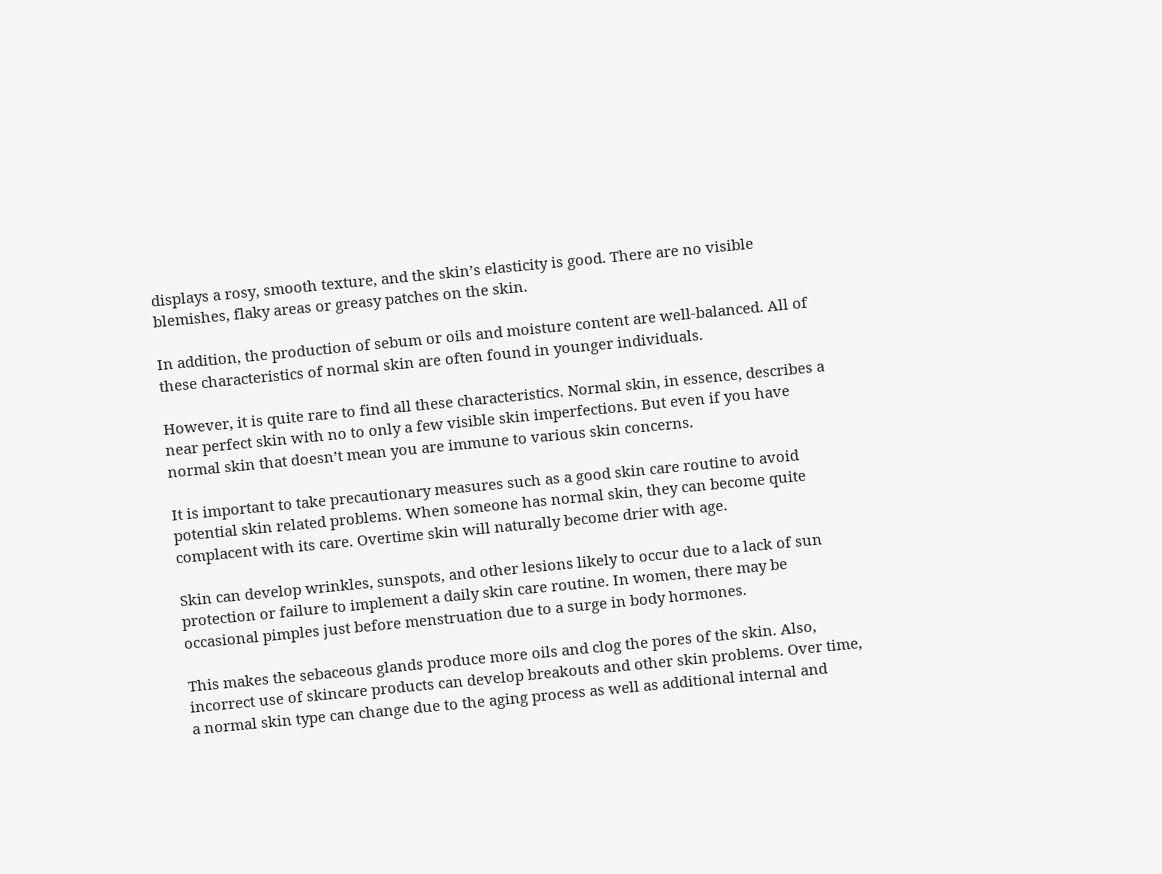displays a rosy, smooth texture, and the skin’s elasticity is good. There are no visible blemishes, flaky areas or greasy patches on the skin.

In addition, the production of sebum or oils and moisture content are well-balanced. All of these characteristics of normal skin are often found in younger individuals.

However, it is quite rare to find all these characteristics. Normal skin, in essence, describes a near perfect skin with no to only a few visible skin imperfections. But even if you have normal skin that doesn’t mean you are immune to various skin concerns.

It is important to take precautionary measures such as a good skin care routine to avoid potential skin related problems. When someone has normal skin, they can become quite complacent with its care. Overtime skin will naturally become drier with age.

Skin can develop wrinkles, sunspots, and other lesions likely to occur due to a lack of sun protection or failure to implement a daily skin care routine. In women, there may be occasional pimples just before menstruation due to a surge in body hormones.

This makes the sebaceous glands produce more oils and clog the pores of the skin. Also, incorrect use of skincare products can develop breakouts and other skin problems. Over time, a normal skin type can change due to the aging process as well as additional internal and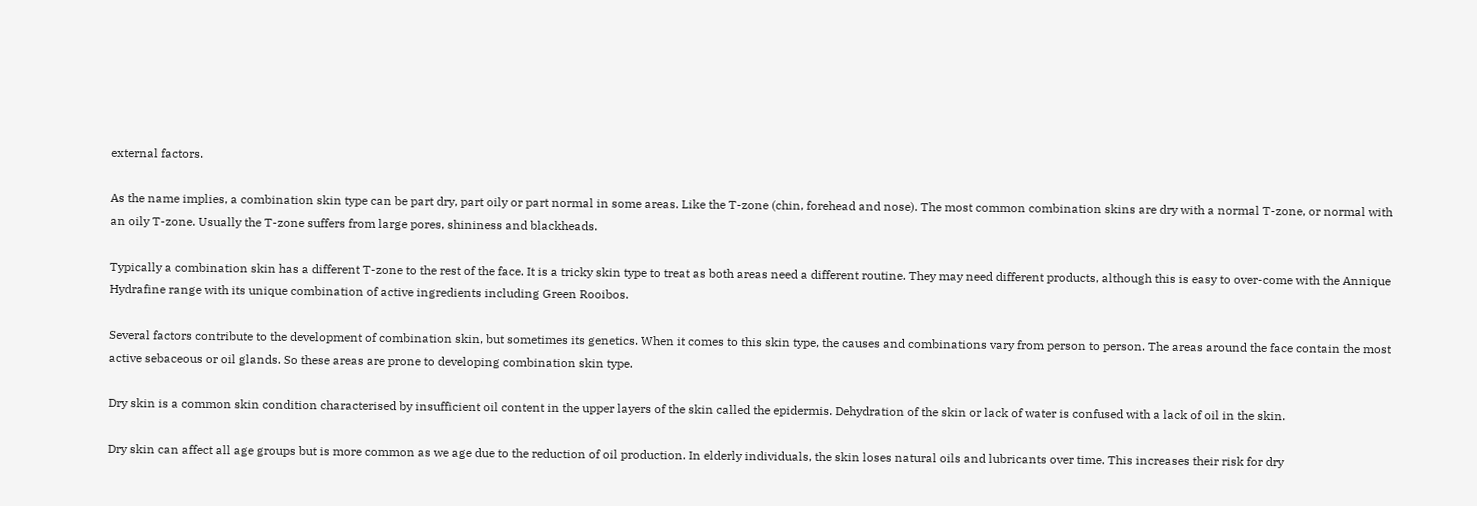external factors.

As the name implies, a combination skin type can be part dry, part oily or part normal in some areas. Like the T-zone (chin, forehead and nose). The most common combination skins are dry with a normal T-zone, or normal with an oily T-zone. Usually the T-zone suffers from large pores, shininess and blackheads.

Typically a combination skin has a different T-zone to the rest of the face. It is a tricky skin type to treat as both areas need a different routine. They may need different products, although this is easy to over-come with the Annique Hydrafine range with its unique combination of active ingredients including Green Rooibos.

Several factors contribute to the development of combination skin, but sometimes its genetics. When it comes to this skin type, the causes and combinations vary from person to person. The areas around the face contain the most active sebaceous or oil glands. So these areas are prone to developing combination skin type.

Dry skin is a common skin condition characterised by insufficient oil content in the upper layers of the skin called the epidermis. Dehydration of the skin or lack of water is confused with a lack of oil in the skin.

Dry skin can affect all age groups but is more common as we age due to the reduction of oil production. In elderly individuals, the skin loses natural oils and lubricants over time. This increases their risk for dry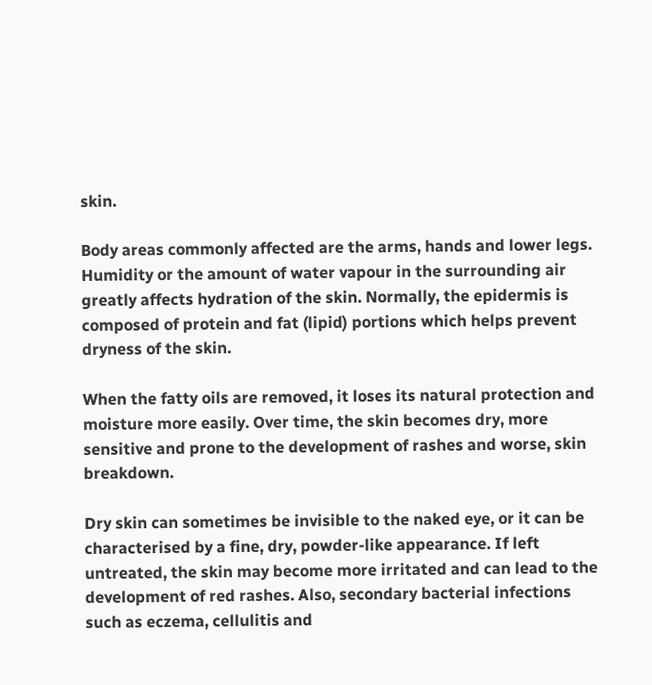skin.

Body areas commonly affected are the arms, hands and lower legs. Humidity or the amount of water vapour in the surrounding air greatly affects hydration of the skin. Normally, the epidermis is composed of protein and fat (lipid) portions which helps prevent dryness of the skin.

When the fatty oils are removed, it loses its natural protection and moisture more easily. Over time, the skin becomes dry, more sensitive and prone to the development of rashes and worse, skin breakdown.

Dry skin can sometimes be invisible to the naked eye, or it can be characterised by a fine, dry, powder-like appearance. If left untreated, the skin may become more irritated and can lead to the development of red rashes. Also, secondary bacterial infections such as eczema, cellulitis and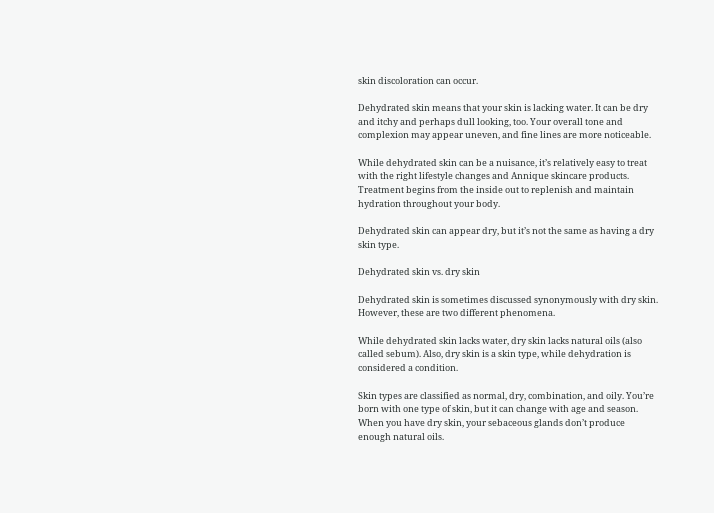skin discoloration can occur.

Dehydrated skin means that your skin is lacking water. It can be dry and itchy and perhaps dull looking, too. Your overall tone and complexion may appear uneven, and fine lines are more noticeable.

While dehydrated skin can be a nuisance, it’s relatively easy to treat with the right lifestyle changes and Annique skincare products. Treatment begins from the inside out to replenish and maintain hydration throughout your body.

Dehydrated skin can appear dry, but it’s not the same as having a dry skin type.

Dehydrated skin vs. dry skin

Dehydrated skin is sometimes discussed synonymously with dry skin. However, these are two different phenomena.

While dehydrated skin lacks water, dry skin lacks natural oils (also called sebum). Also, dry skin is a skin type, while dehydration is considered a condition.

Skin types are classified as normal, dry, combination, and oily. You’re born with one type of skin, but it can change with age and season. When you have dry skin, your sebaceous glands don’t produce enough natural oils.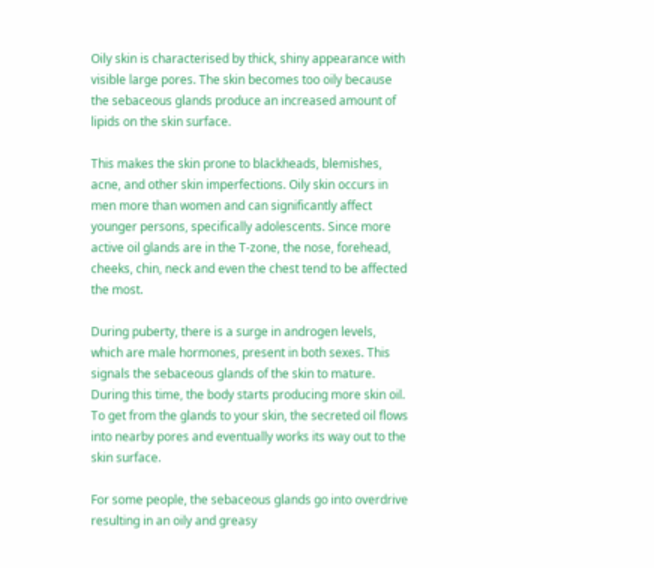Oily skin is characterised by thick, shiny appearance with visible large pores. The skin becomes too oily because the sebaceous glands produce an increased amount of lipids on the skin surface.

This makes the skin prone to blackheads, blemishes, acne, and other skin imperfections. Oily skin occurs in men more than women and can significantly affect younger persons, specifically adolescents. Since more active oil glands are in the T-zone, the nose, forehead, cheeks, chin, neck and even the chest tend to be affected the most.

During puberty, there is a surge in androgen levels, which are male hormones, present in both sexes. This signals the sebaceous glands of the skin to mature. During this time, the body starts producing more skin oil. To get from the glands to your skin, the secreted oil flows into nearby pores and eventually works its way out to the skin surface.

For some people, the sebaceous glands go into overdrive resulting in an oily and greasy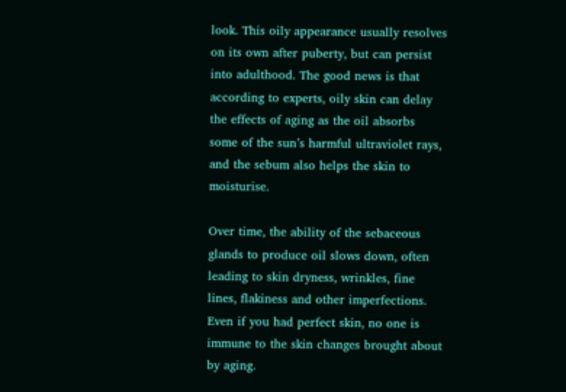look. This oily appearance usually resolves on its own after puberty, but can persist into adulthood. The good news is that according to experts, oily skin can delay the effects of aging as the oil absorbs some of the sun’s harmful ultraviolet rays, and the sebum also helps the skin to moisturise.

Over time, the ability of the sebaceous glands to produce oil slows down, often leading to skin dryness, wrinkles, fine lines, flakiness and other imperfections. Even if you had perfect skin, no one is immune to the skin changes brought about by aging.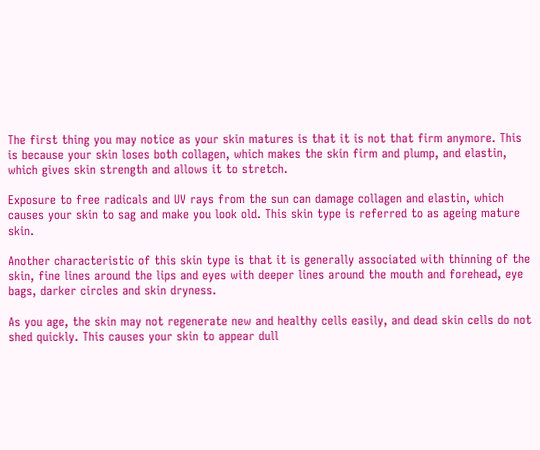The first thing you may notice as your skin matures is that it is not that firm anymore. This is because your skin loses both collagen, which makes the skin firm and plump, and elastin, which gives skin strength and allows it to stretch.

Exposure to free radicals and UV rays from the sun can damage collagen and elastin, which causes your skin to sag and make you look old. This skin type is referred to as ageing mature skin.

Another characteristic of this skin type is that it is generally associated with thinning of the skin, fine lines around the lips and eyes with deeper lines around the mouth and forehead, eye bags, darker circles and skin dryness.

As you age, the skin may not regenerate new and healthy cells easily, and dead skin cells do not shed quickly. This causes your skin to appear dull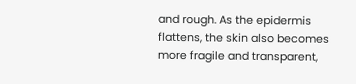and rough. As the epidermis flattens, the skin also becomes more fragile and transparent,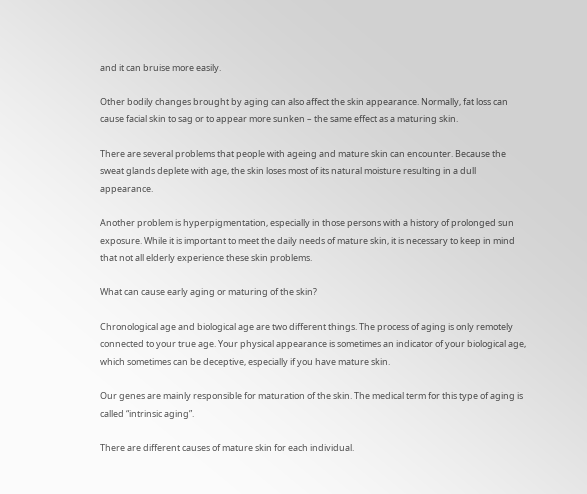and it can bruise more easily.

Other bodily changes brought by aging can also affect the skin appearance. Normally, fat loss can cause facial skin to sag or to appear more sunken – the same effect as a maturing skin.

There are several problems that people with ageing and mature skin can encounter. Because the sweat glands deplete with age, the skin loses most of its natural moisture resulting in a dull appearance.

Another problem is hyperpigmentation, especially in those persons with a history of prolonged sun exposure. While it is important to meet the daily needs of mature skin, it is necessary to keep in mind that not all elderly experience these skin problems.

What can cause early aging or maturing of the skin?

Chronological age and biological age are two different things. The process of aging is only remotely connected to your true age. Your physical appearance is sometimes an indicator of your biological age, which sometimes can be deceptive, especially if you have mature skin.

Our genes are mainly responsible for maturation of the skin. The medical term for this type of aging is called “intrinsic aging”.

There are different causes of mature skin for each individual.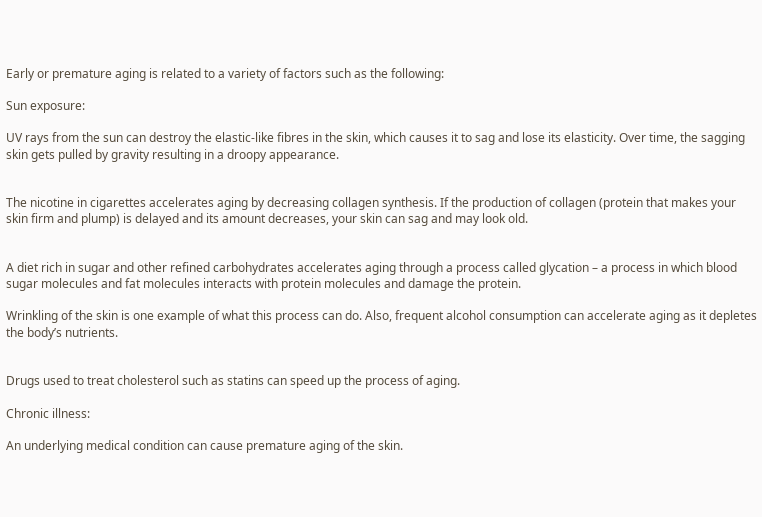Early or premature aging is related to a variety of factors such as the following:

Sun exposure:

UV rays from the sun can destroy the elastic-like fibres in the skin, which causes it to sag and lose its elasticity. Over time, the sagging skin gets pulled by gravity resulting in a droopy appearance.


The nicotine in cigarettes accelerates aging by decreasing collagen synthesis. If the production of collagen (protein that makes your skin firm and plump) is delayed and its amount decreases, your skin can sag and may look old.


A diet rich in sugar and other refined carbohydrates accelerates aging through a process called glycation – a process in which blood sugar molecules and fat molecules interacts with protein molecules and damage the protein.

Wrinkling of the skin is one example of what this process can do. Also, frequent alcohol consumption can accelerate aging as it depletes the body’s nutrients.


Drugs used to treat cholesterol such as statins can speed up the process of aging.

Chronic illness:

An underlying medical condition can cause premature aging of the skin.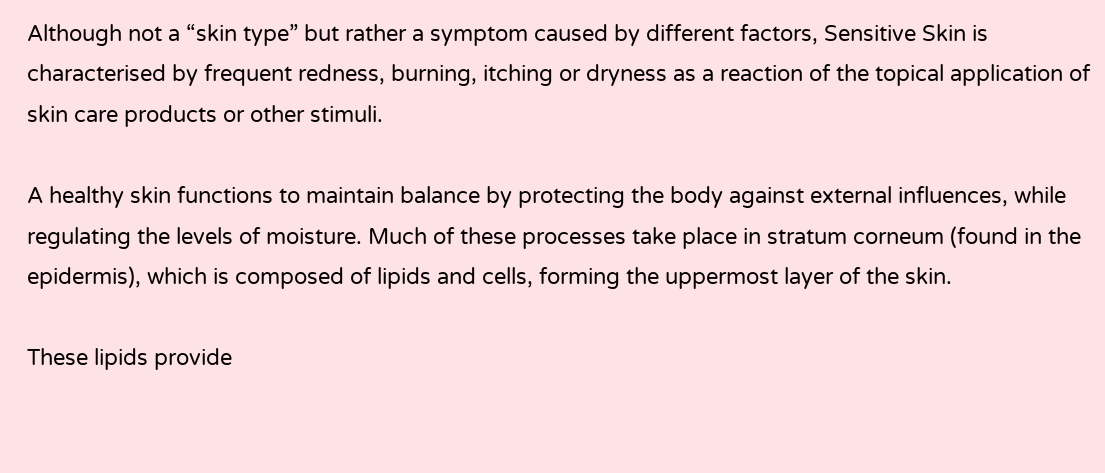Although not a “skin type” but rather a symptom caused by different factors, Sensitive Skin is characterised by frequent redness, burning, itching or dryness as a reaction of the topical application of skin care products or other stimuli.

A healthy skin functions to maintain balance by protecting the body against external influences, while regulating the levels of moisture. Much of these processes take place in stratum corneum (found in the epidermis), which is composed of lipids and cells, forming the uppermost layer of the skin.

These lipids provide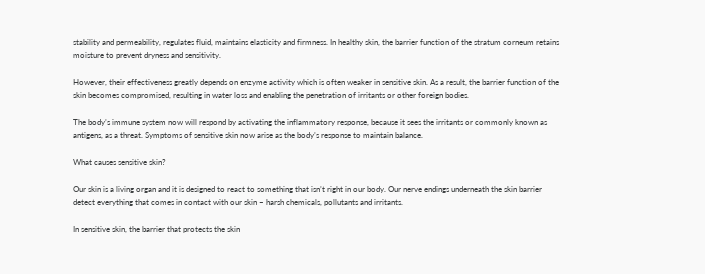stability and permeability, regulates fluid, maintains elasticity and firmness. In healthy skin, the barrier function of the stratum corneum retains moisture to prevent dryness and sensitivity.

However, their effectiveness greatly depends on enzyme activity which is often weaker in sensitive skin. As a result, the barrier function of the skin becomes compromised, resulting in water loss and enabling the penetration of irritants or other foreign bodies.

The body’s immune system now will respond by activating the inflammatory response, because it sees the irritants or commonly known as antigens, as a threat. Symptoms of sensitive skin now arise as the body’s response to maintain balance.

What causes sensitive skin?

Our skin is a living organ and it is designed to react to something that isn’t right in our body. Our nerve endings underneath the skin barrier detect everything that comes in contact with our skin – harsh chemicals, pollutants and irritants.

In sensitive skin, the barrier that protects the skin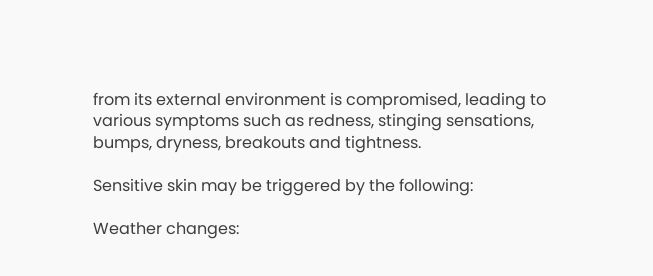from its external environment is compromised, leading to various symptoms such as redness, stinging sensations, bumps, dryness, breakouts and tightness.

Sensitive skin may be triggered by the following:

Weather changes: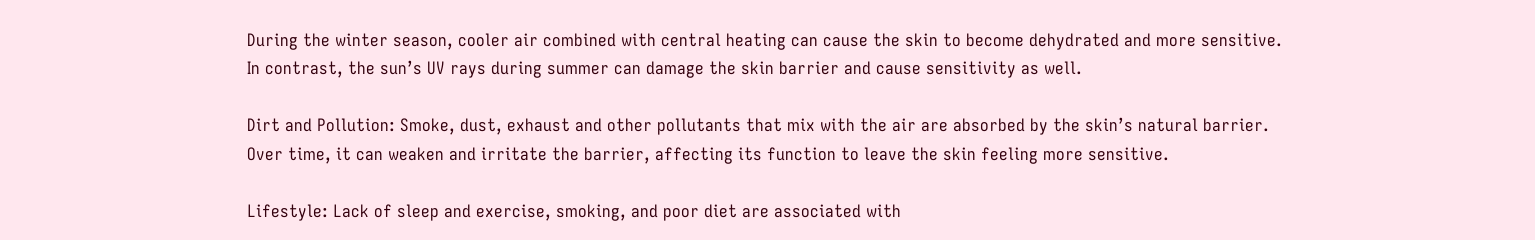During the winter season, cooler air combined with central heating can cause the skin to become dehydrated and more sensitive. In contrast, the sun’s UV rays during summer can damage the skin barrier and cause sensitivity as well.

Dirt and Pollution: Smoke, dust, exhaust and other pollutants that mix with the air are absorbed by the skin’s natural barrier. Over time, it can weaken and irritate the barrier, affecting its function to leave the skin feeling more sensitive.

Lifestyle: Lack of sleep and exercise, smoking, and poor diet are associated with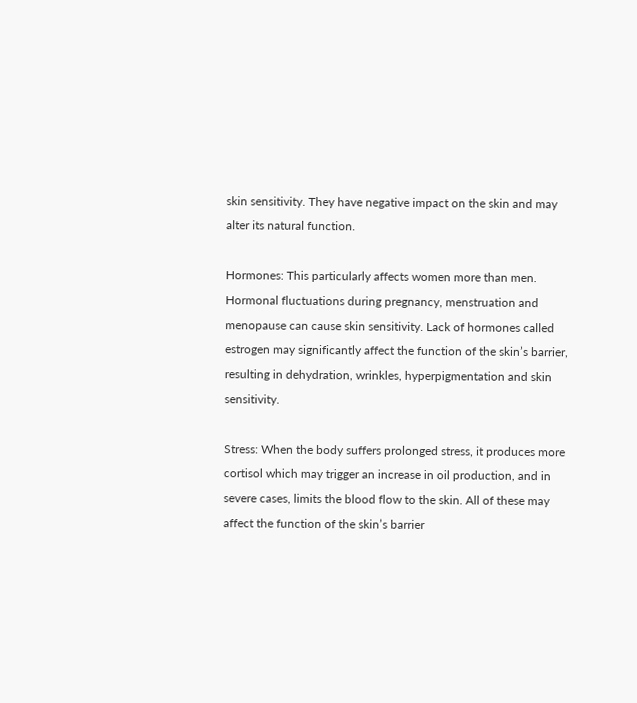skin sensitivity. They have negative impact on the skin and may alter its natural function.

Hormones: This particularly affects women more than men. Hormonal fluctuations during pregnancy, menstruation and menopause can cause skin sensitivity. Lack of hormones called estrogen may significantly affect the function of the skin’s barrier, resulting in dehydration, wrinkles, hyperpigmentation and skin sensitivity.

Stress: When the body suffers prolonged stress, it produces more cortisol which may trigger an increase in oil production, and in severe cases, limits the blood flow to the skin. All of these may affect the function of the skin’s barrier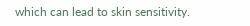which can lead to skin sensitivity.